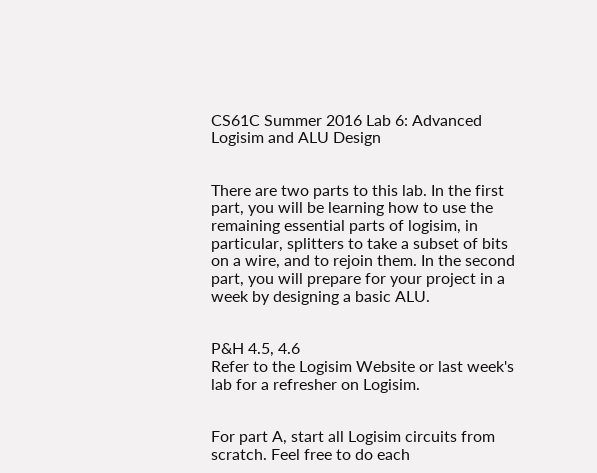CS61C Summer 2016 Lab 6: Advanced Logisim and ALU Design


There are two parts to this lab. In the first part, you will be learning how to use the remaining essential parts of logisim, in particular, splitters to take a subset of bits on a wire, and to rejoin them. In the second part, you will prepare for your project in a week by designing a basic ALU.


P&H 4.5, 4.6
Refer to the Logisim Website or last week's lab for a refresher on Logisim.


For part A, start all Logisim circuits from scratch. Feel free to do each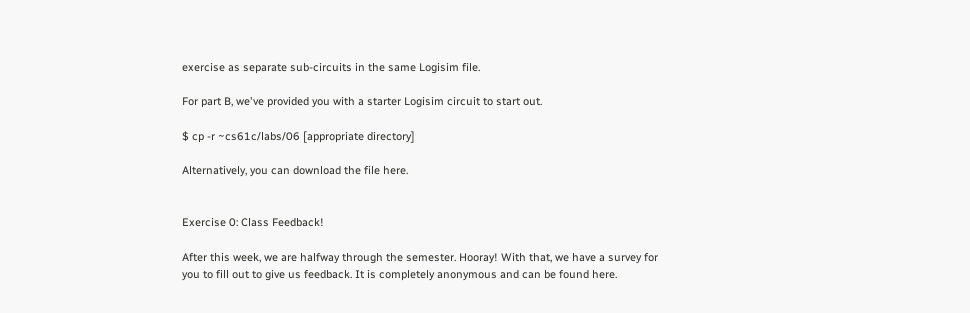exercise as separate sub-circuits in the same Logisim file.

For part B, we've provided you with a starter Logisim circuit to start out.

$ cp -r ~cs61c/labs/06 [appropriate directory]

Alternatively, you can download the file here.


Exercise 0: Class Feedback!

After this week, we are halfway through the semester. Hooray! With that, we have a survey for you to fill out to give us feedback. It is completely anonymous and can be found here.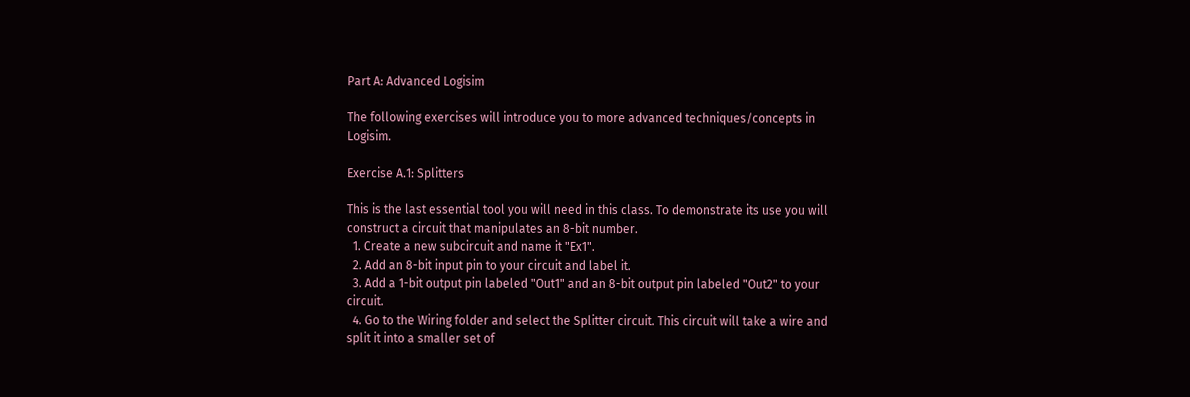Part A: Advanced Logisim

The following exercises will introduce you to more advanced techniques/concepts in Logisim.

Exercise A.1: Splitters

This is the last essential tool you will need in this class. To demonstrate its use you will construct a circuit that manipulates an 8-bit number.
  1. Create a new subcircuit and name it "Ex1".
  2. Add an 8-bit input pin to your circuit and label it.
  3. Add a 1-bit output pin labeled "Out1" and an 8-bit output pin labeled "Out2" to your circuit.
  4. Go to the Wiring folder and select the Splitter circuit. This circuit will take a wire and split it into a smaller set of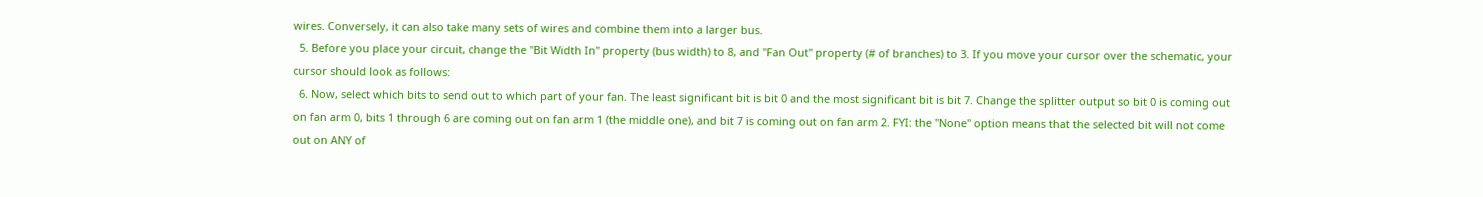wires. Conversely, it can also take many sets of wires and combine them into a larger bus.
  5. Before you place your circuit, change the "Bit Width In" property (bus width) to 8, and "Fan Out" property (# of branches) to 3. If you move your cursor over the schematic, your cursor should look as follows:
  6. Now, select which bits to send out to which part of your fan. The least significant bit is bit 0 and the most significant bit is bit 7. Change the splitter output so bit 0 is coming out on fan arm 0, bits 1 through 6 are coming out on fan arm 1 (the middle one), and bit 7 is coming out on fan arm 2. FYI: the "None" option means that the selected bit will not come out on ANY of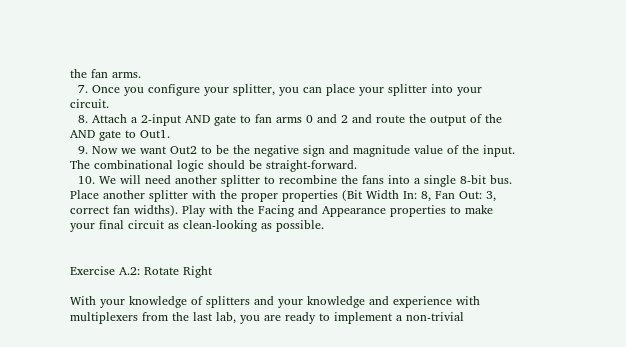the fan arms.
  7. Once you configure your splitter, you can place your splitter into your circuit.
  8. Attach a 2-input AND gate to fan arms 0 and 2 and route the output of the AND gate to Out1.
  9. Now we want Out2 to be the negative sign and magnitude value of the input. The combinational logic should be straight-forward.
  10. We will need another splitter to recombine the fans into a single 8-bit bus. Place another splitter with the proper properties (Bit Width In: 8, Fan Out: 3, correct fan widths). Play with the Facing and Appearance properties to make your final circuit as clean-looking as possible.


Exercise A.2: Rotate Right

With your knowledge of splitters and your knowledge and experience with multiplexers from the last lab, you are ready to implement a non-trivial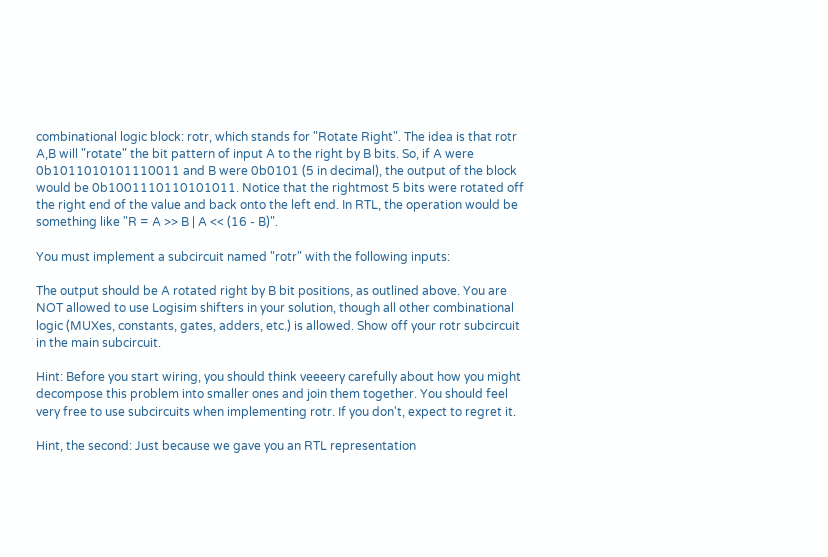combinational logic block: rotr, which stands for "Rotate Right". The idea is that rotr A,B will "rotate" the bit pattern of input A to the right by B bits. So, if A were 0b1011010101110011 and B were 0b0101 (5 in decimal), the output of the block would be 0b1001110110101011. Notice that the rightmost 5 bits were rotated off the right end of the value and back onto the left end. In RTL, the operation would be something like "R = A >> B | A << (16 - B)".

You must implement a subcircuit named "rotr" with the following inputs:

The output should be A rotated right by B bit positions, as outlined above. You are NOT allowed to use Logisim shifters in your solution, though all other combinational logic (MUXes, constants, gates, adders, etc.) is allowed. Show off your rotr subcircuit in the main subcircuit.

Hint: Before you start wiring, you should think veeeery carefully about how you might decompose this problem into smaller ones and join them together. You should feel very free to use subcircuits when implementing rotr. If you don't, expect to regret it.

Hint, the second: Just because we gave you an RTL representation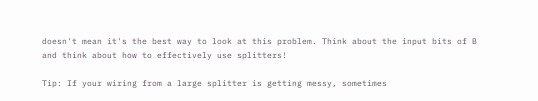doesn't mean it's the best way to look at this problem. Think about the input bits of B and think about how to effectively use splitters!

Tip: If your wiring from a large splitter is getting messy, sometimes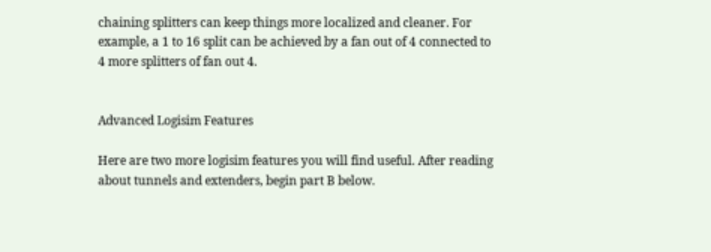chaining splitters can keep things more localized and cleaner. For example, a 1 to 16 split can be achieved by a fan out of 4 connected to 4 more splitters of fan out 4.


Advanced Logisim Features

Here are two more logisim features you will find useful. After reading about tunnels and extenders, begin part B below.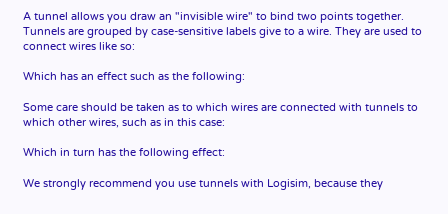A tunnel allows you draw an "invisible wire" to bind two points together. Tunnels are grouped by case-sensitive labels give to a wire. They are used to connect wires like so:

Which has an effect such as the following:

Some care should be taken as to which wires are connected with tunnels to which other wires, such as in this case:

Which in turn has the following effect:

We strongly recommend you use tunnels with Logisim, because they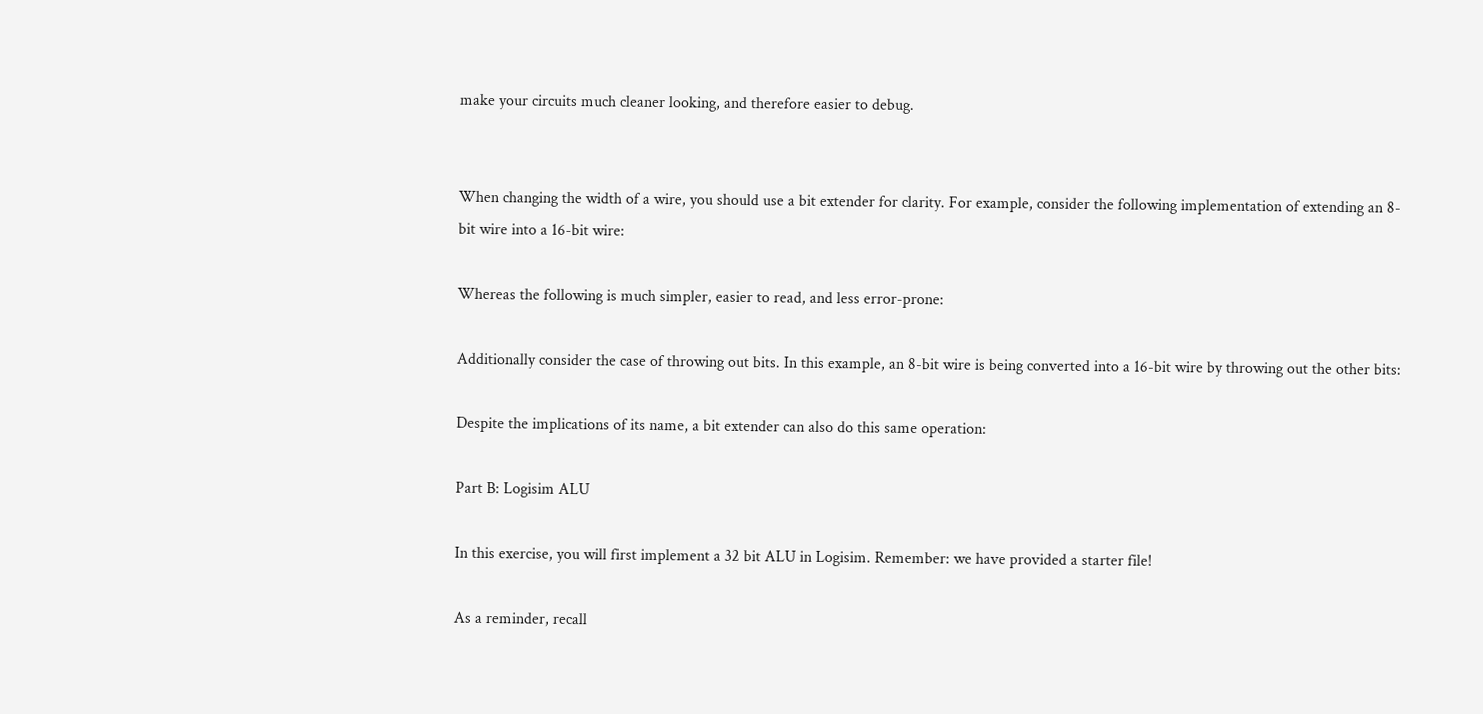make your circuits much cleaner looking, and therefore easier to debug.


When changing the width of a wire, you should use a bit extender for clarity. For example, consider the following implementation of extending an 8-bit wire into a 16-bit wire:

Whereas the following is much simpler, easier to read, and less error-prone:

Additionally consider the case of throwing out bits. In this example, an 8-bit wire is being converted into a 16-bit wire by throwing out the other bits:

Despite the implications of its name, a bit extender can also do this same operation:

Part B: Logisim ALU

In this exercise, you will first implement a 32 bit ALU in Logisim. Remember: we have provided a starter file!

As a reminder, recall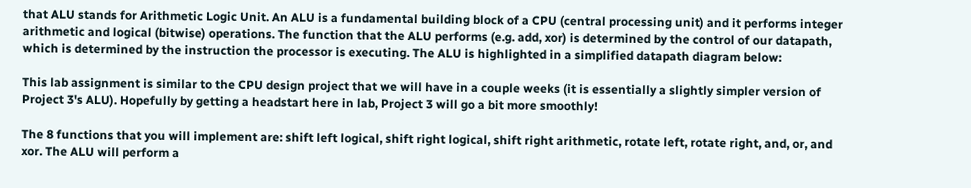that ALU stands for Arithmetic Logic Unit. An ALU is a fundamental building block of a CPU (central processing unit) and it performs integer arithmetic and logical (bitwise) operations. The function that the ALU performs (e.g. add, xor) is determined by the control of our datapath, which is determined by the instruction the processor is executing. The ALU is highlighted in a simplified datapath diagram below:

This lab assignment is similar to the CPU design project that we will have in a couple weeks (it is essentially a slightly simpler version of Project 3's ALU). Hopefully by getting a headstart here in lab, Project 3 will go a bit more smoothly!

The 8 functions that you will implement are: shift left logical, shift right logical, shift right arithmetic, rotate left, rotate right, and, or, and xor. The ALU will perform a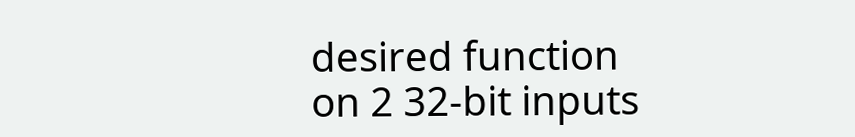desired function on 2 32-bit inputs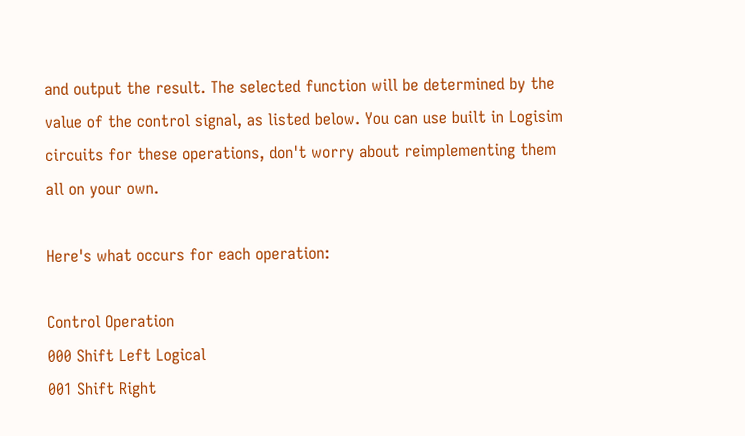and output the result. The selected function will be determined by the value of the control signal, as listed below. You can use built in Logisim circuits for these operations, don't worry about reimplementing them all on your own.

Here's what occurs for each operation:

Control Operation
000 Shift Left Logical
001 Shift Right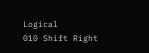Logical
010 Shift Right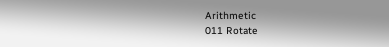Arithmetic
011 Rotate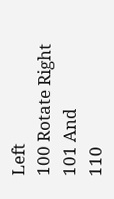Left
100 Rotate Right
101 And
110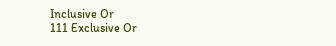Inclusive Or
111 Exclusive Or